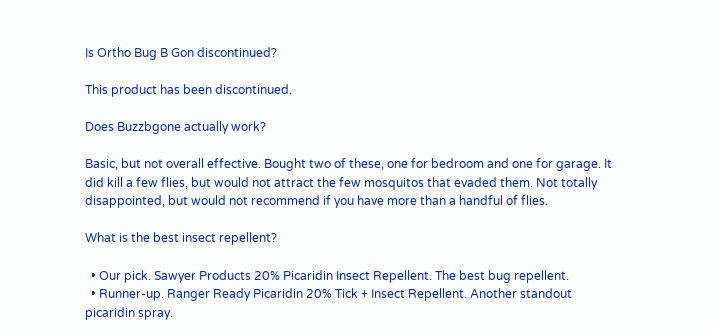Is Ortho Bug B Gon discontinued?

This product has been discontinued.

Does Buzzbgone actually work?

Basic, but not overall effective. Bought two of these, one for bedroom and one for garage. It did kill a few flies, but would not attract the few mosquitos that evaded them. Not totally disappointed, but would not recommend if you have more than a handful of flies.

What is the best insect repellent?

  • Our pick. Sawyer Products 20% Picaridin Insect Repellent. The best bug repellent.
  • Runner-up. Ranger Ready Picaridin 20% Tick + Insect Repellent. Another standout picaridin spray.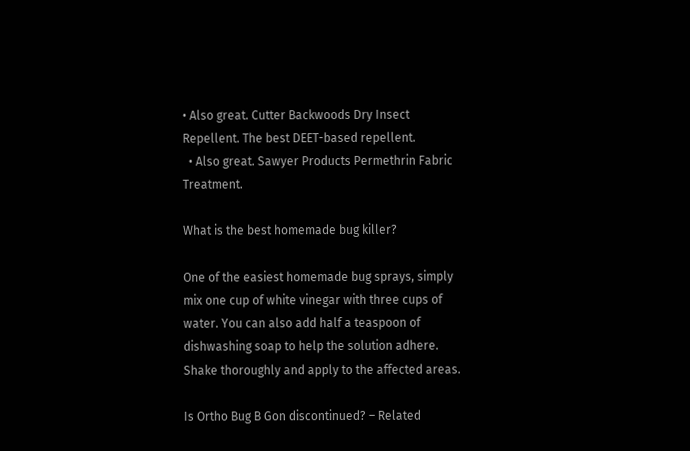• Also great. Cutter Backwoods Dry Insect Repellent. The best DEET-based repellent.
  • Also great. Sawyer Products Permethrin Fabric Treatment.

What is the best homemade bug killer?

One of the easiest homemade bug sprays, simply mix one cup of white vinegar with three cups of water. You can also add half a teaspoon of dishwashing soap to help the solution adhere. Shake thoroughly and apply to the affected areas.

Is Ortho Bug B Gon discontinued? – Related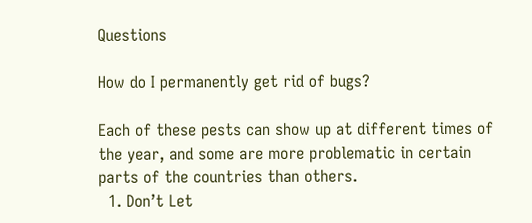Questions

How do I permanently get rid of bugs?

Each of these pests can show up at different times of the year, and some are more problematic in certain parts of the countries than others.
  1. Don’t Let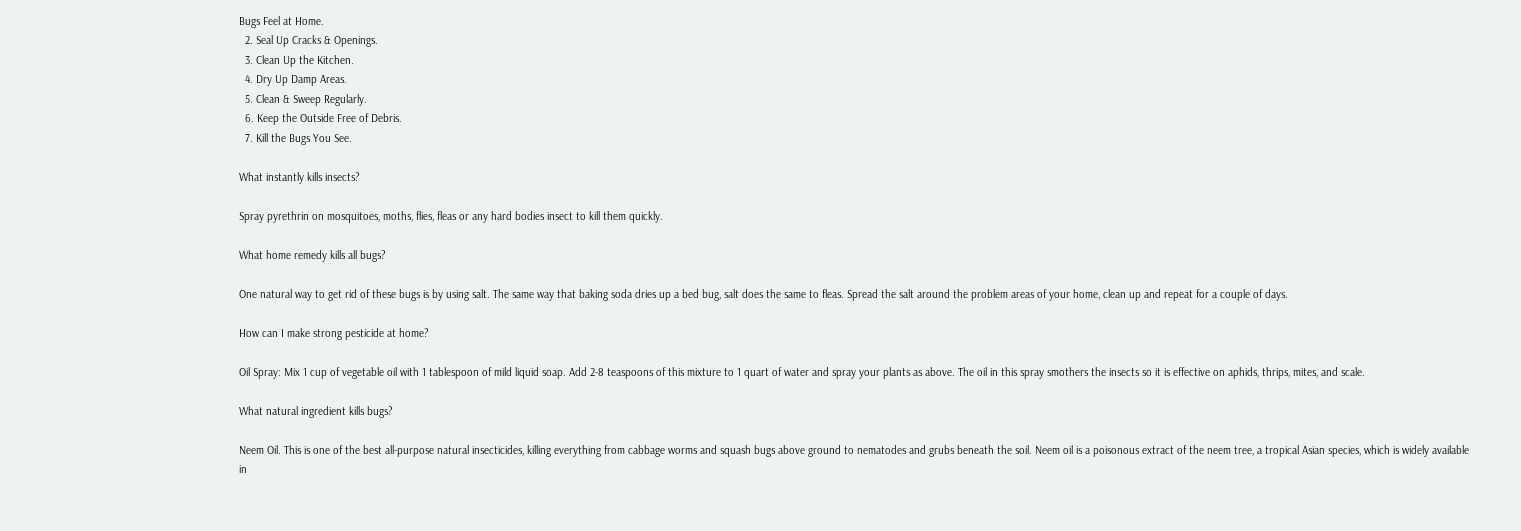Bugs Feel at Home.
  2. Seal Up Cracks & Openings.
  3. Clean Up the Kitchen.
  4. Dry Up Damp Areas.
  5. Clean & Sweep Regularly.
  6. Keep the Outside Free of Debris.
  7. Kill the Bugs You See.

What instantly kills insects?

Spray pyrethrin on mosquitoes, moths, flies, fleas or any hard bodies insect to kill them quickly.

What home remedy kills all bugs?

One natural way to get rid of these bugs is by using salt. The same way that baking soda dries up a bed bug, salt does the same to fleas. Spread the salt around the problem areas of your home, clean up and repeat for a couple of days.

How can I make strong pesticide at home?

Oil Spray: Mix 1 cup of vegetable oil with 1 tablespoon of mild liquid soap. Add 2-8 teaspoons of this mixture to 1 quart of water and spray your plants as above. The oil in this spray smothers the insects so it is effective on aphids, thrips, mites, and scale.

What natural ingredient kills bugs?

Neem Oil. This is one of the best all-purpose natural insecticides, killing everything from cabbage worms and squash bugs above ground to nematodes and grubs beneath the soil. Neem oil is a poisonous extract of the neem tree, a tropical Asian species, which is widely available in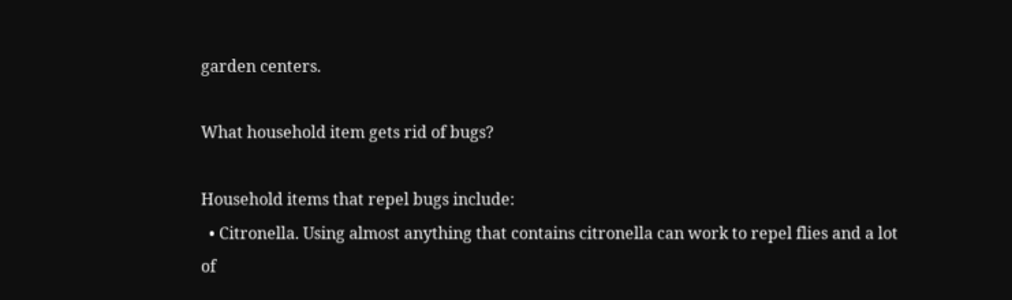garden centers.

What household item gets rid of bugs?

Household items that repel bugs include:
  • Citronella. Using almost anything that contains citronella can work to repel flies and a lot of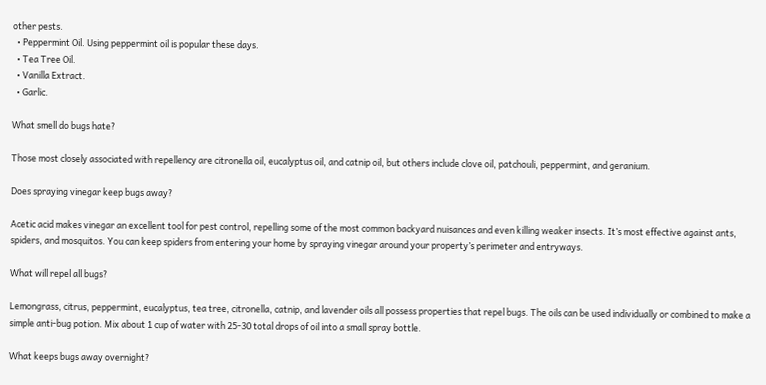other pests.
  • Peppermint Oil. Using peppermint oil is popular these days.
  • Tea Tree Oil.
  • Vanilla Extract.
  • Garlic.

What smell do bugs hate?

Those most closely associated with repellency are citronella oil, eucalyptus oil, and catnip oil, but others include clove oil, patchouli, peppermint, and geranium.

Does spraying vinegar keep bugs away?

Acetic acid makes vinegar an excellent tool for pest control, repelling some of the most common backyard nuisances and even killing weaker insects. It’s most effective against ants, spiders, and mosquitos. You can keep spiders from entering your home by spraying vinegar around your property’s perimeter and entryways.

What will repel all bugs?

Lemongrass, citrus, peppermint, eucalyptus, tea tree, citronella, catnip, and lavender oils all possess properties that repel bugs. The oils can be used individually or combined to make a simple anti-bug potion. Mix about 1 cup of water with 25-30 total drops of oil into a small spray bottle.

What keeps bugs away overnight?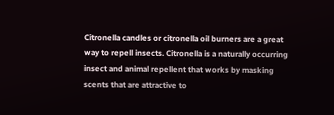Citronella candles or citronella oil burners are a great way to repell insects. Citronella is a naturally occurring insect and animal repellent that works by masking scents that are attractive to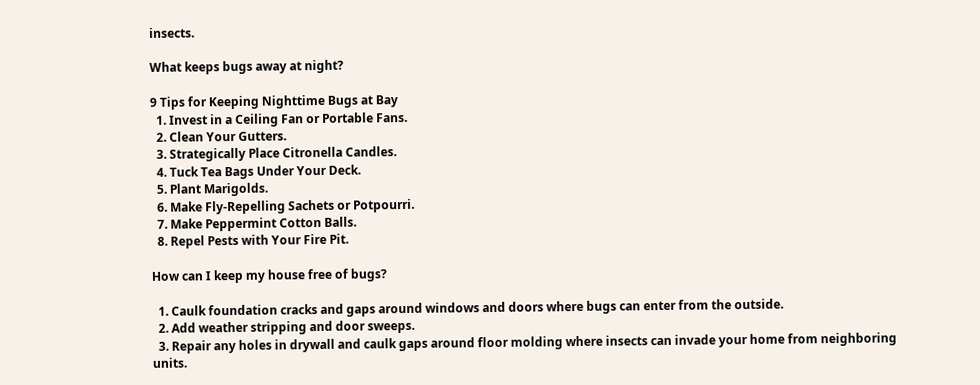insects.

What keeps bugs away at night?

9 Tips for Keeping Nighttime Bugs at Bay
  1. Invest in a Ceiling Fan or Portable Fans.
  2. Clean Your Gutters.
  3. Strategically Place Citronella Candles.
  4. Tuck Tea Bags Under Your Deck.
  5. Plant Marigolds.
  6. Make Fly-Repelling Sachets or Potpourri.
  7. Make Peppermint Cotton Balls.
  8. Repel Pests with Your Fire Pit.

How can I keep my house free of bugs?

  1. Caulk foundation cracks and gaps around windows and doors where bugs can enter from the outside.
  2. Add weather stripping and door sweeps.
  3. Repair any holes in drywall and caulk gaps around floor molding where insects can invade your home from neighboring units.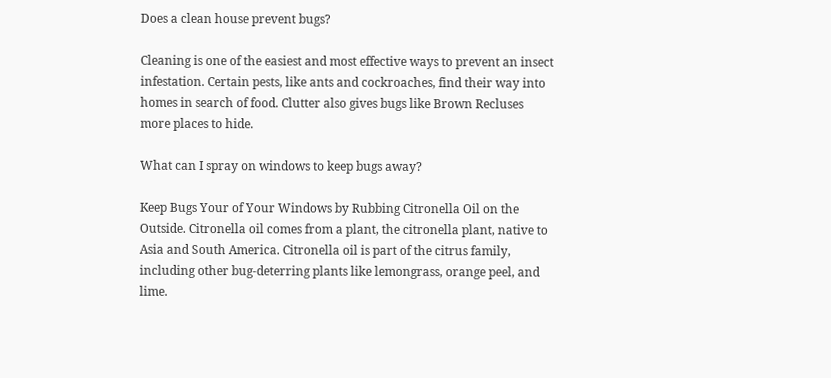Does a clean house prevent bugs?

Cleaning is one of the easiest and most effective ways to prevent an insect infestation. Certain pests, like ants and cockroaches, find their way into homes in search of food. Clutter also gives bugs like Brown Recluses more places to hide.

What can I spray on windows to keep bugs away?

Keep Bugs Your of Your Windows by Rubbing Citronella Oil on the Outside. Citronella oil comes from a plant, the citronella plant, native to Asia and South America. Citronella oil is part of the citrus family, including other bug-deterring plants like lemongrass, orange peel, and lime.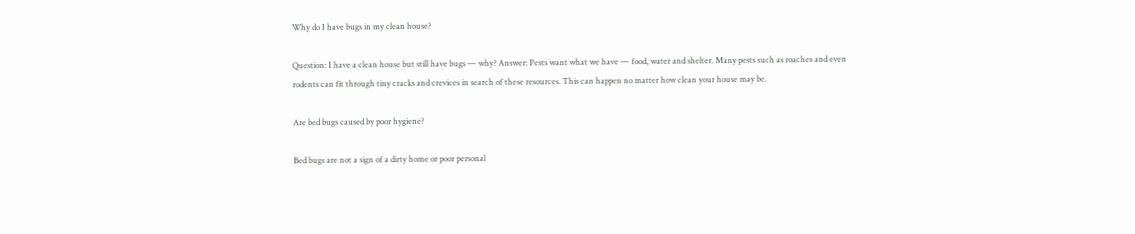Why do I have bugs in my clean house?

Question: I have a clean house but still have bugs — why? Answer: Pests want what we have — food, water and shelter. Many pests such as roaches and even rodents can fit through tiny cracks and crevices in search of these resources. This can happen no matter how clean your house may be.

Are bed bugs caused by poor hygiene?

Bed bugs are not a sign of a dirty home or poor personal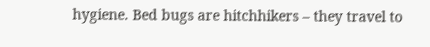hygiene. Bed bugs are hitchhikers – they travel to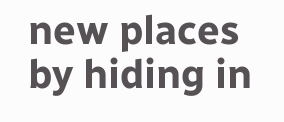new places by hiding in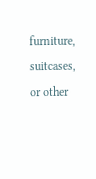furniture, suitcases, or other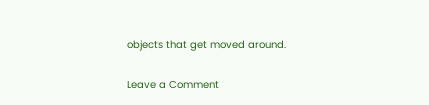objects that get moved around.

Leave a Comment